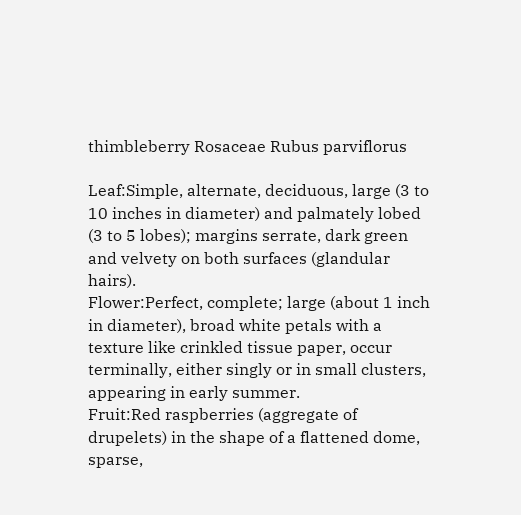thimbleberry Rosaceae Rubus parviflorus

Leaf:Simple, alternate, deciduous, large (3 to 10 inches in diameter) and palmately lobed (3 to 5 lobes); margins serrate, dark green and velvety on both surfaces (glandular hairs).
Flower:Perfect, complete; large (about 1 inch in diameter), broad white petals with a texture like crinkled tissue paper, occur terminally, either singly or in small clusters, appearing in early summer.
Fruit:Red raspberries (aggregate of drupelets) in the shape of a flattened dome, sparse,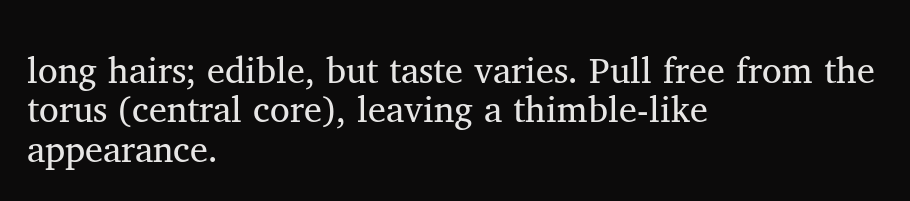long hairs; edible, but taste varies. Pull free from the torus (central core), leaving a thimble-like appearance.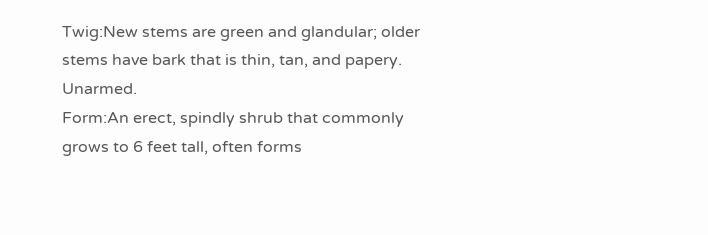Twig:New stems are green and glandular; older stems have bark that is thin, tan, and papery. Unarmed.
Form:An erect, spindly shrub that commonly grows to 6 feet tall, often forms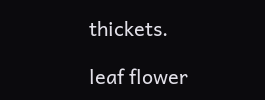thickets.

leaf flower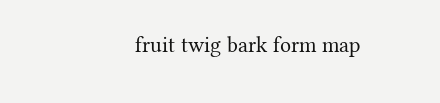fruit twig bark form map